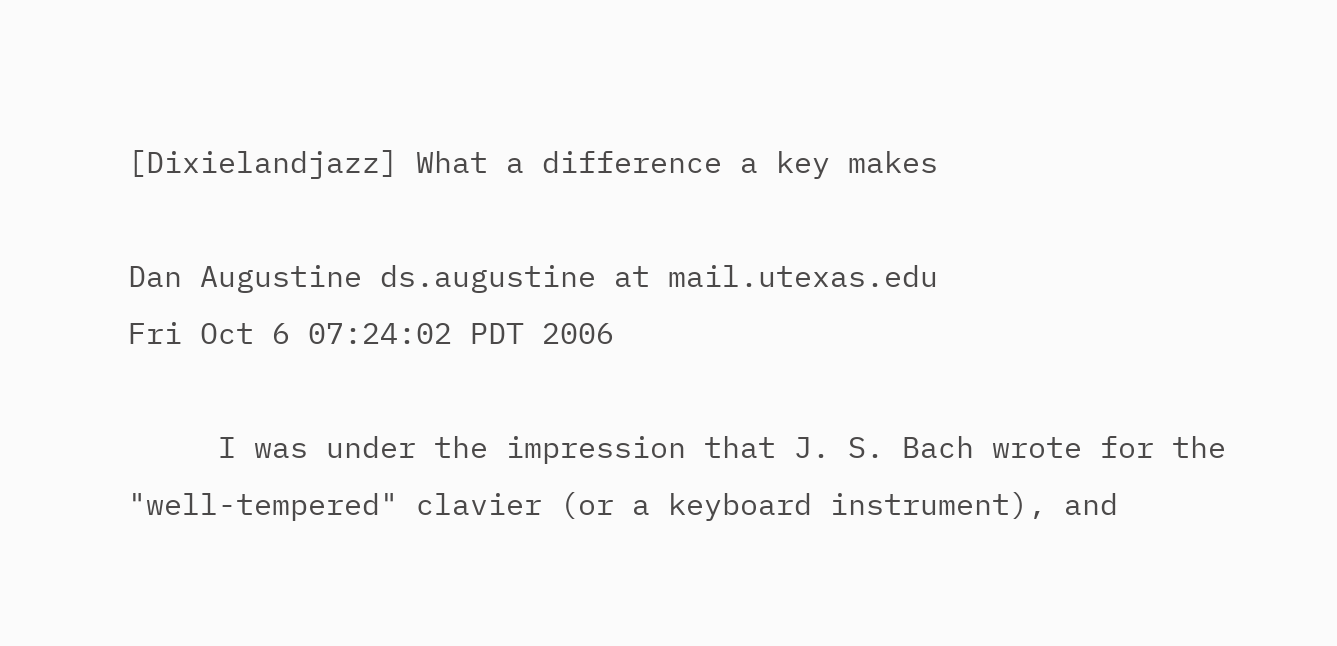[Dixielandjazz] What a difference a key makes

Dan Augustine ds.augustine at mail.utexas.edu
Fri Oct 6 07:24:02 PDT 2006

     I was under the impression that J. S. Bach wrote for the
"well-tempered" clavier (or a keyboard instrument), and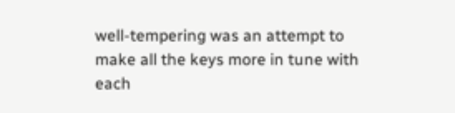well-tempering was an attempt to make all the keys more in tune with
each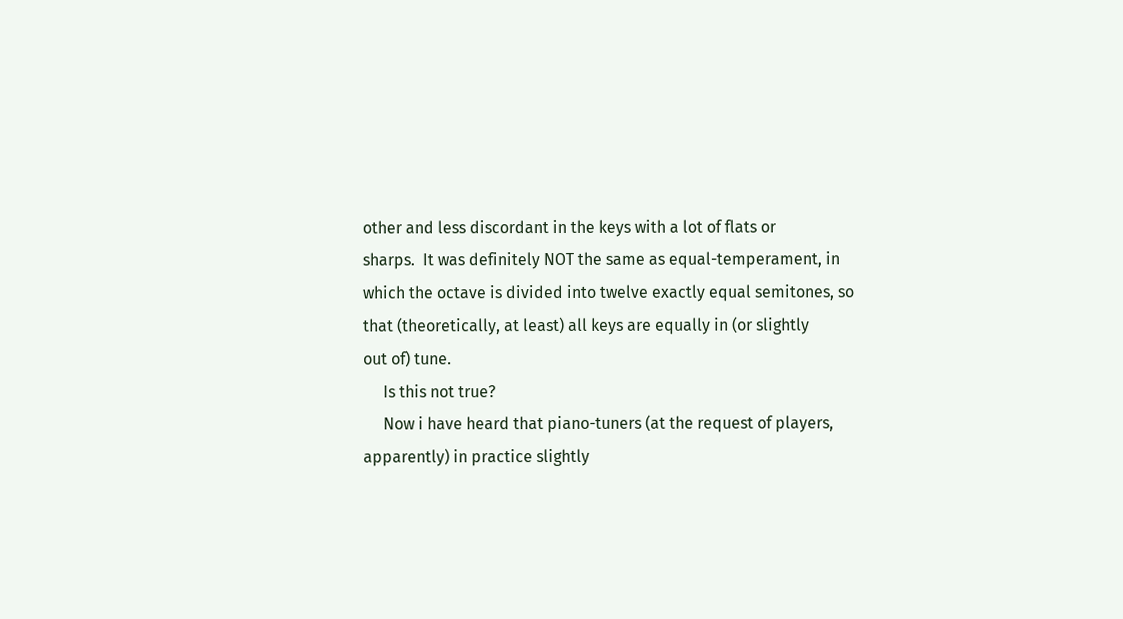other and less discordant in the keys with a lot of flats or
sharps.  It was definitely NOT the same as equal-temperament, in
which the octave is divided into twelve exactly equal semitones, so
that (theoretically, at least) all keys are equally in (or slightly
out of) tune.
     Is this not true?
     Now i have heard that piano-tuners (at the request of players,
apparently) in practice slightly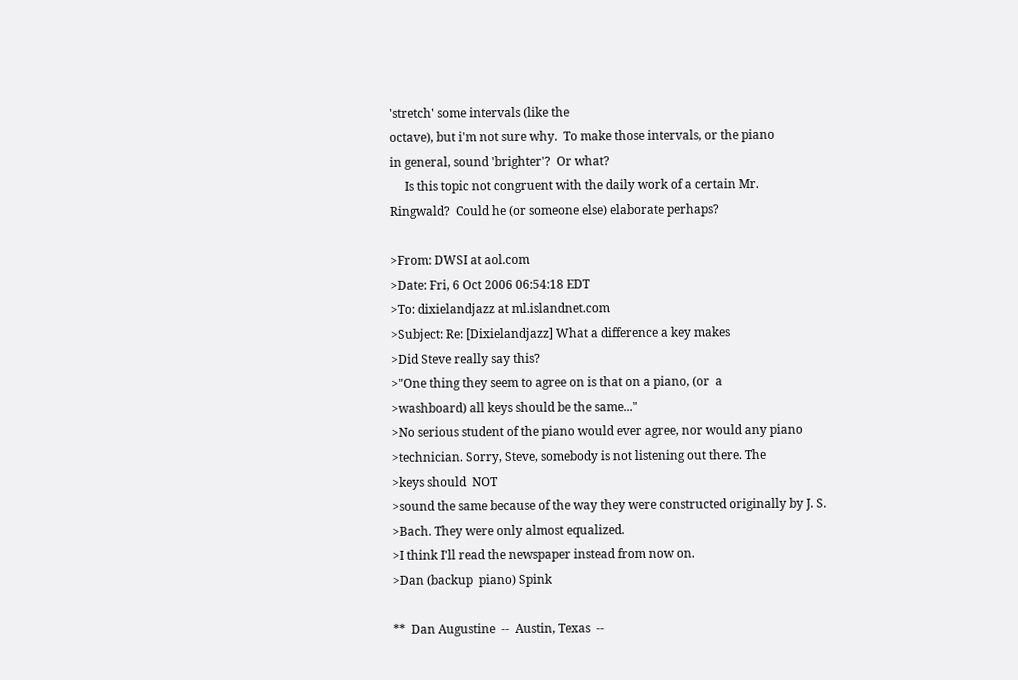'stretch' some intervals (like the
octave), but i'm not sure why.  To make those intervals, or the piano
in general, sound 'brighter'?  Or what?
     Is this topic not congruent with the daily work of a certain Mr.
Ringwald?  Could he (or someone else) elaborate perhaps?

>From: DWSI at aol.com
>Date: Fri, 6 Oct 2006 06:54:18 EDT
>To: dixielandjazz at ml.islandnet.com
>Subject: Re: [Dixielandjazz] What a difference a key makes
>Did Steve really say this?
>"One thing they seem to agree on is that on a piano, (or  a
>washboard) all keys should be the same..."
>No serious student of the piano would ever agree, nor would any piano
>technician. Sorry, Steve, somebody is not listening out there. The
>keys should  NOT
>sound the same because of the way they were constructed originally by J. S.
>Bach. They were only almost equalized.
>I think I'll read the newspaper instead from now on.
>Dan (backup  piano) Spink

**  Dan Augustine  --  Austin, Texas  --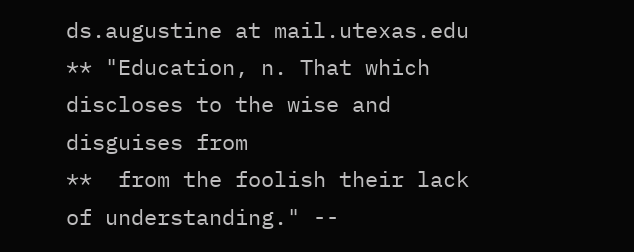ds.augustine at mail.utexas.edu
** "Education, n. That which discloses to the wise and disguises from
**  from the foolish their lack of understanding." --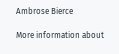Ambrose Bierce

More information about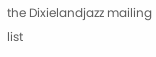the Dixielandjazz mailing list